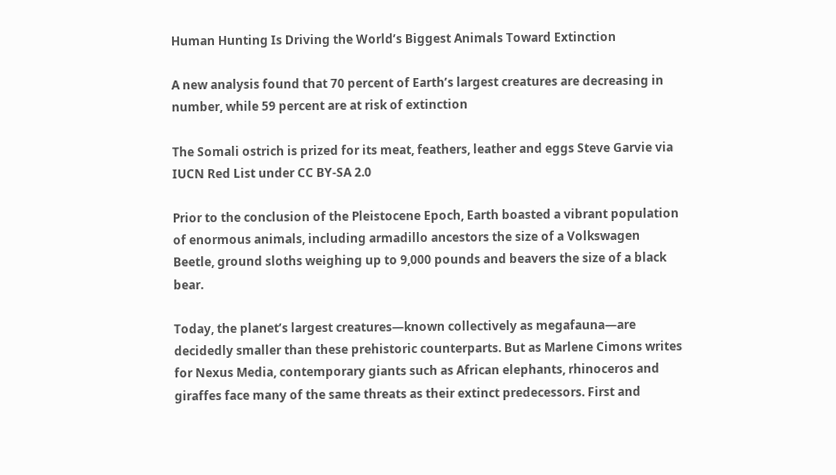Human Hunting Is Driving the World’s Biggest Animals Toward Extinction

A new analysis found that 70 percent of Earth’s largest creatures are decreasing in number, while 59 percent are at risk of extinction

The Somali ostrich is prized for its meat, feathers, leather and eggs Steve Garvie via IUCN Red List under CC BY-SA 2.0

Prior to the conclusion of the Pleistocene Epoch, Earth boasted a vibrant population of enormous animals, including armadillo ancestors the size of a Volkswagen Beetle, ground sloths weighing up to 9,000 pounds and beavers the size of a black bear.

Today, the planet’s largest creatures—known collectively as megafauna—are decidedly smaller than these prehistoric counterparts. But as Marlene Cimons writes for Nexus Media, contemporary giants such as African elephants, rhinoceros and giraffes face many of the same threats as their extinct predecessors. First and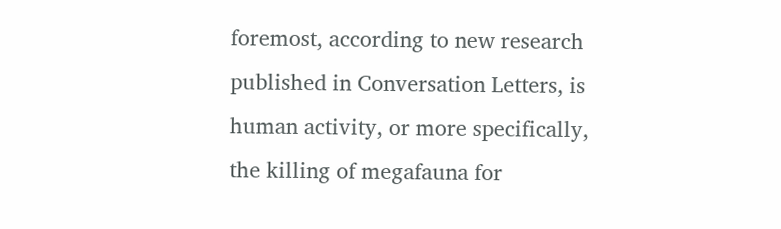foremost, according to new research published in Conversation Letters, is human activity, or more specifically, the killing of megafauna for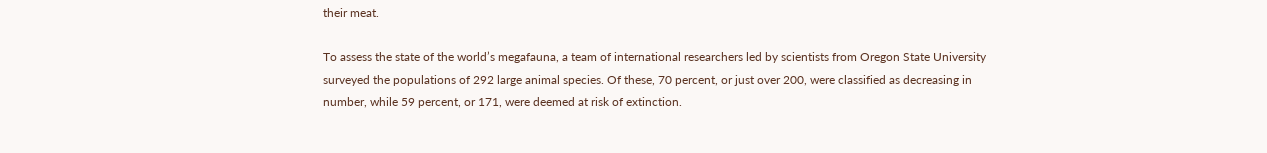their meat.

To assess the state of the world’s megafauna, a team of international researchers led by scientists from Oregon State University surveyed the populations of 292 large animal species. Of these, 70 percent, or just over 200, were classified as decreasing in number, while 59 percent, or 171, were deemed at risk of extinction.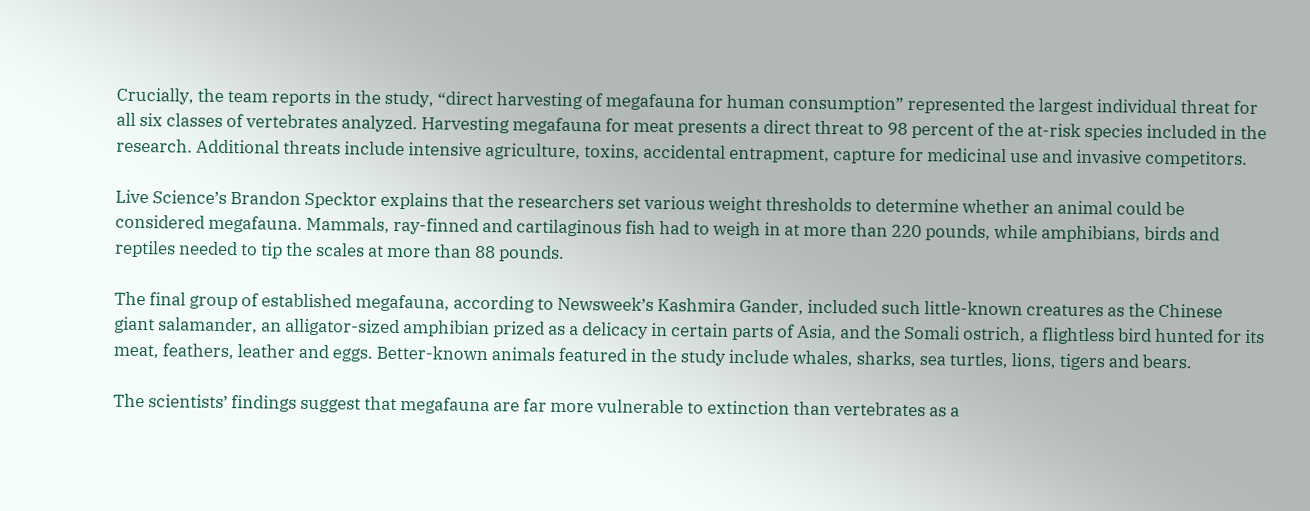Crucially, the team reports in the study, “direct harvesting of megafauna for human consumption” represented the largest individual threat for all six classes of vertebrates analyzed. Harvesting megafauna for meat presents a direct threat to 98 percent of the at-risk species included in the research. Additional threats include intensive agriculture, toxins, accidental entrapment, capture for medicinal use and invasive competitors.

Live Science’s Brandon Specktor explains that the researchers set various weight thresholds to determine whether an animal could be considered megafauna. Mammals, ray-finned and cartilaginous fish had to weigh in at more than 220 pounds, while amphibians, birds and reptiles needed to tip the scales at more than 88 pounds.

The final group of established megafauna, according to Newsweek’s Kashmira Gander, included such little-known creatures as the Chinese giant salamander, an alligator-sized amphibian prized as a delicacy in certain parts of Asia, and the Somali ostrich, a flightless bird hunted for its meat, feathers, leather and eggs. Better-known animals featured in the study include whales, sharks, sea turtles, lions, tigers and bears.

The scientists’ findings suggest that megafauna are far more vulnerable to extinction than vertebrates as a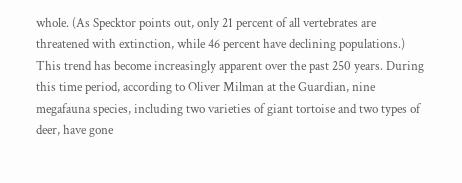whole. (As Specktor points out, only 21 percent of all vertebrates are threatened with extinction, while 46 percent have declining populations.) This trend has become increasingly apparent over the past 250 years. During this time period, according to Oliver Milman at the Guardian, nine megafauna species, including two varieties of giant tortoise and two types of deer, have gone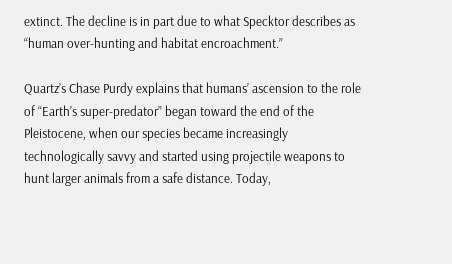extinct. The decline is in part due to what Specktor describes as “human over-hunting and habitat encroachment.”

Quartz’s Chase Purdy explains that humans’ ascension to the role of “Earth’s super-predator” began toward the end of the Pleistocene, when our species became increasingly technologically savvy and started using projectile weapons to hunt larger animals from a safe distance. Today,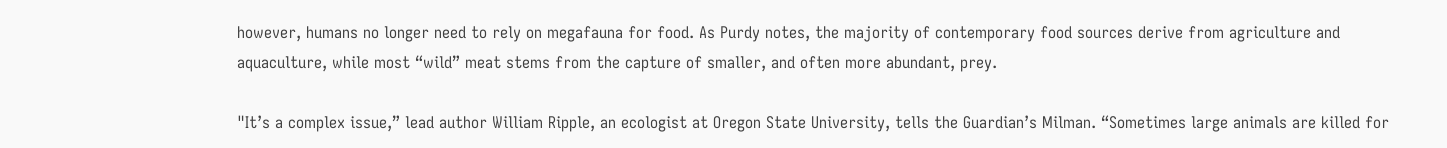however, humans no longer need to rely on megafauna for food. As Purdy notes, the majority of contemporary food sources derive from agriculture and aquaculture, while most “wild” meat stems from the capture of smaller, and often more abundant, prey.

"It’s a complex issue,” lead author William Ripple, an ecologist at Oregon State University, tells the Guardian’s Milman. “Sometimes large animals are killed for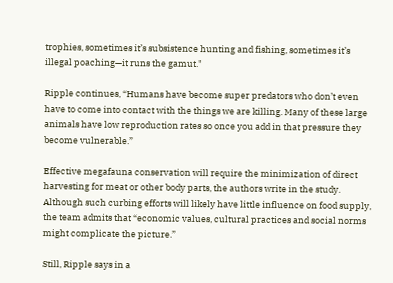trophies, sometimes it’s subsistence hunting and fishing, sometimes it’s illegal poaching—it runs the gamut."

Ripple continues, “Humans have become super predators who don’t even have to come into contact with the things we are killing. Many of these large animals have low reproduction rates so once you add in that pressure they become vulnerable.”

Effective megafauna conservation will require the minimization of direct harvesting for meat or other body parts, the authors write in the study. Although such curbing efforts will likely have little influence on food supply, the team admits that “economic values, cultural practices and social norms might complicate the picture.”

Still, Ripple says in a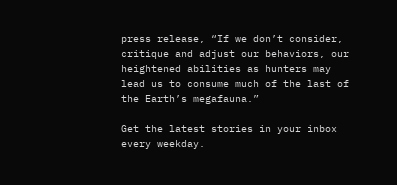press release, “If we don’t consider, critique and adjust our behaviors, our heightened abilities as hunters may lead us to consume much of the last of the Earth’s megafauna.”

Get the latest stories in your inbox every weekday.